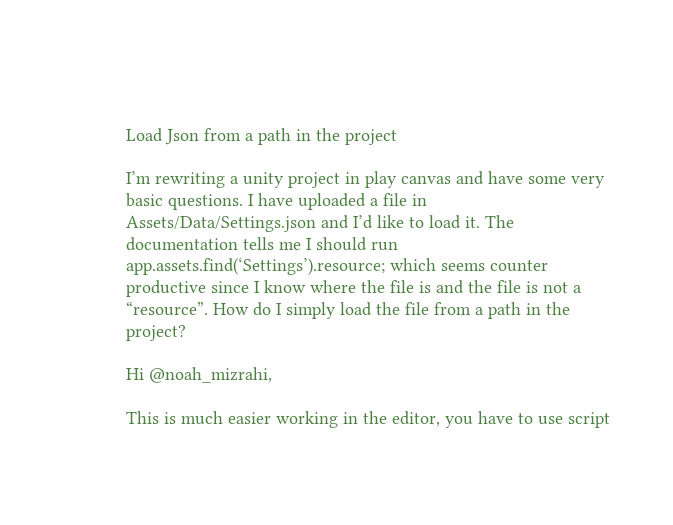Load Json from a path in the project

I’m rewriting a unity project in play canvas and have some very basic questions. I have uploaded a file in Assets/Data/Settings.json and I’d like to load it. The documentation tells me I should run app.assets.find(‘Settings’).resource; which seems counter productive since I know where the file is and the file is not a “resource”. How do I simply load the file from a path in the project?

Hi @noah_mizrahi,

This is much easier working in the editor, you have to use script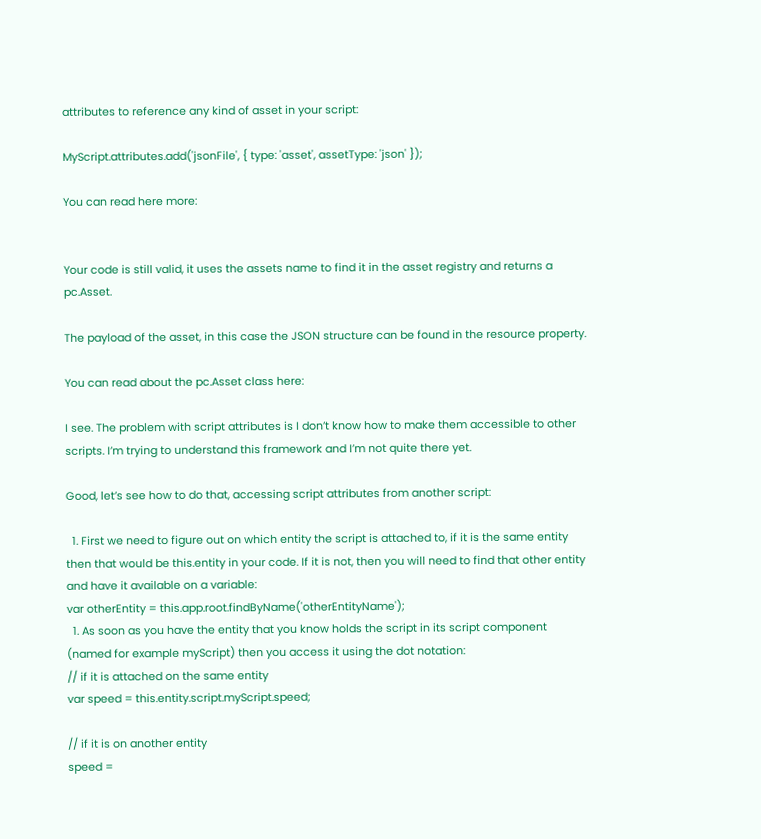attributes to reference any kind of asset in your script:

MyScript.attributes.add('jsonFile', { type: 'asset', assetType: 'json' });

You can read here more:


Your code is still valid, it uses the assets name to find it in the asset registry and returns a pc.Asset.

The payload of the asset, in this case the JSON structure can be found in the resource property.

You can read about the pc.Asset class here:

I see. The problem with script attributes is I don’t know how to make them accessible to other scripts. I’m trying to understand this framework and I’m not quite there yet.

Good, let’s see how to do that, accessing script attributes from another script:

  1. First we need to figure out on which entity the script is attached to, if it is the same entity then that would be this.entity in your code. If it is not, then you will need to find that other entity and have it available on a variable:
var otherEntity = this.app.root.findByName('otherEntityName');
  1. As soon as you have the entity that you know holds the script in its script component (named for example myScript) then you access it using the dot notation:
// if it is attached on the same entity
var speed = this.entity.script.myScript.speed;

// if it is on another entity
speed =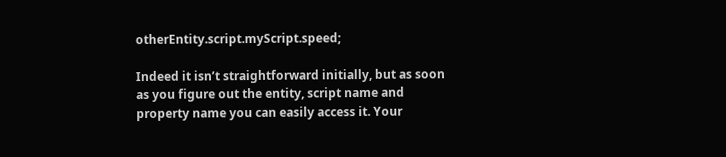otherEntity.script.myScript.speed;

Indeed it isn’t straightforward initially, but as soon as you figure out the entity, script name and property name you can easily access it. Your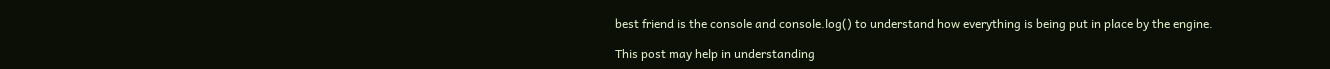best friend is the console and console.log() to understand how everything is being put in place by the engine.

This post may help in understanding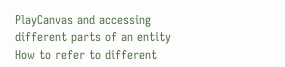PlayCanvas and accessing different parts of an entity How to refer to different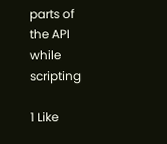parts of the API while scripting

1 Like